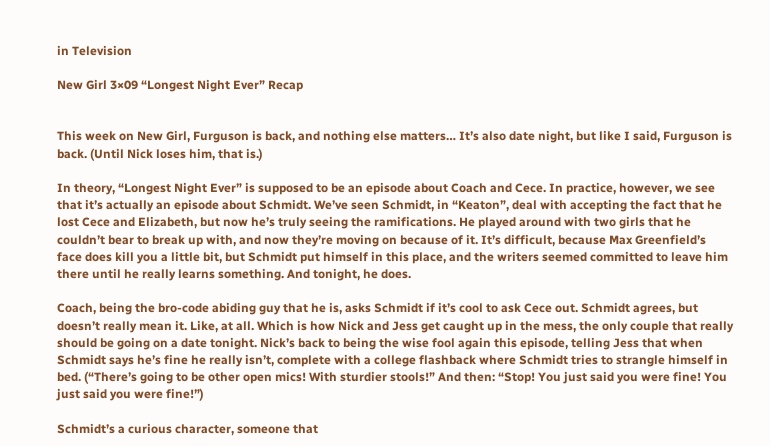in Television

New Girl 3×09 “Longest Night Ever” Recap


This week on New Girl, Furguson is back, and nothing else matters… It’s also date night, but like I said, Furguson is back. (Until Nick loses him, that is.)

In theory, “Longest Night Ever” is supposed to be an episode about Coach and Cece. In practice, however, we see that it’s actually an episode about Schmidt. We’ve seen Schmidt, in “Keaton”, deal with accepting the fact that he lost Cece and Elizabeth, but now he’s truly seeing the ramifications. He played around with two girls that he couldn’t bear to break up with, and now they’re moving on because of it. It’s difficult, because Max Greenfield’s face does kill you a little bit, but Schmidt put himself in this place, and the writers seemed committed to leave him there until he really learns something. And tonight, he does.

Coach, being the bro-code abiding guy that he is, asks Schmidt if it’s cool to ask Cece out. Schmidt agrees, but doesn’t really mean it. Like, at all. Which is how Nick and Jess get caught up in the mess, the only couple that really should be going on a date tonight. Nick’s back to being the wise fool again this episode, telling Jess that when Schmidt says he’s fine he really isn’t, complete with a college flashback where Schmidt tries to strangle himself in bed. (“There’s going to be other open mics! With sturdier stools!” And then: “Stop! You just said you were fine! You just said you were fine!”)

Schmidt’s a curious character, someone that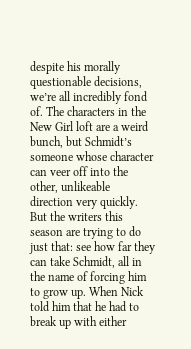despite his morally questionable decisions, we’re all incredibly fond of. The characters in the New Girl loft are a weird bunch, but Schmidt’s someone whose character can veer off into the other, unlikeable direction very quickly. But the writers this season are trying to do just that: see how far they can take Schmidt, all in the name of forcing him to grow up. When Nick told him that he had to break up with either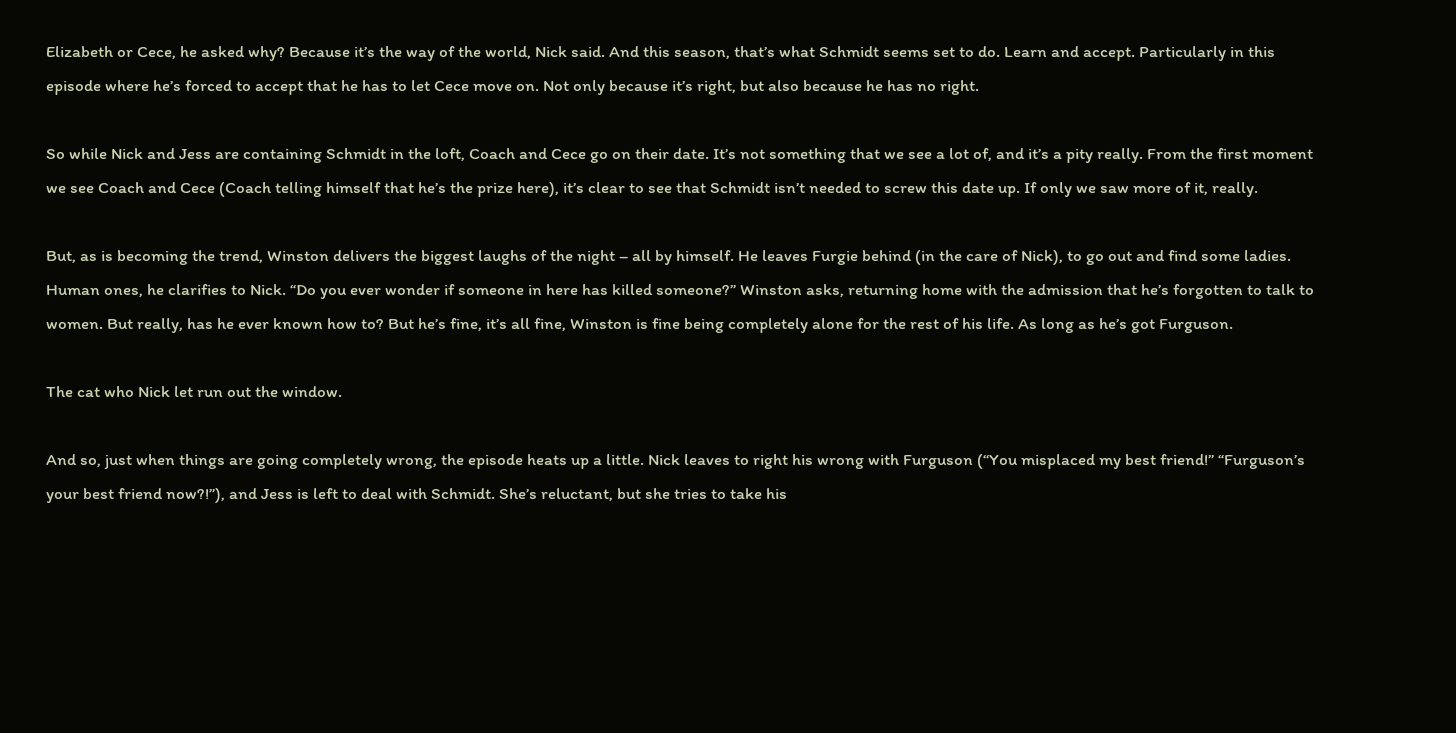Elizabeth or Cece, he asked why? Because it’s the way of the world, Nick said. And this season, that’s what Schmidt seems set to do. Learn and accept. Particularly in this episode where he’s forced to accept that he has to let Cece move on. Not only because it’s right, but also because he has no right.

So while Nick and Jess are containing Schmidt in the loft, Coach and Cece go on their date. It’s not something that we see a lot of, and it’s a pity really. From the first moment we see Coach and Cece (Coach telling himself that he’s the prize here), it’s clear to see that Schmidt isn’t needed to screw this date up. If only we saw more of it, really.

But, as is becoming the trend, Winston delivers the biggest laughs of the night – all by himself. He leaves Furgie behind (in the care of Nick), to go out and find some ladies. Human ones, he clarifies to Nick. “Do you ever wonder if someone in here has killed someone?” Winston asks, returning home with the admission that he’s forgotten to talk to women. But really, has he ever known how to? But he’s fine, it’s all fine, Winston is fine being completely alone for the rest of his life. As long as he’s got Furguson.

The cat who Nick let run out the window.

And so, just when things are going completely wrong, the episode heats up a little. Nick leaves to right his wrong with Furguson (“You misplaced my best friend!” “Furguson’s your best friend now?!”), and Jess is left to deal with Schmidt. She’s reluctant, but she tries to take his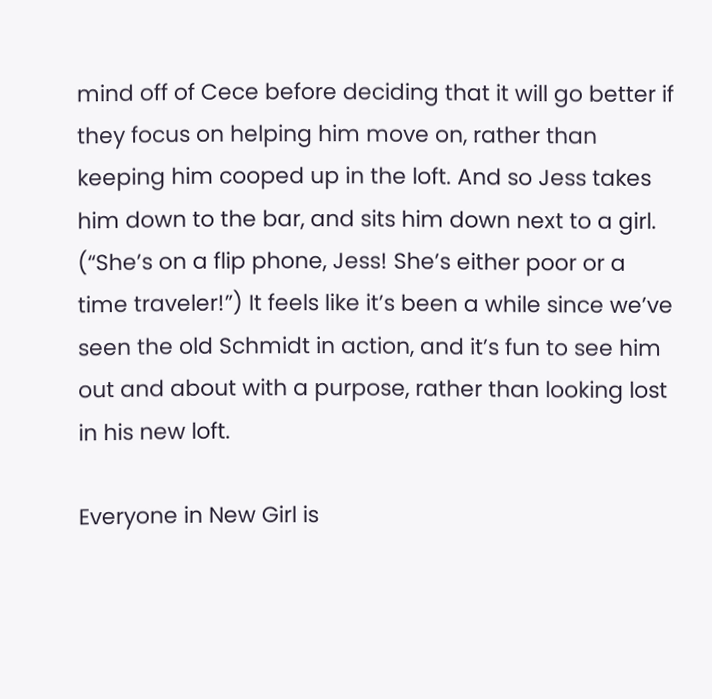mind off of Cece before deciding that it will go better if they focus on helping him move on, rather than keeping him cooped up in the loft. And so Jess takes him down to the bar, and sits him down next to a girl. (“She’s on a flip phone, Jess! She’s either poor or a time traveler!”) It feels like it’s been a while since we’ve seen the old Schmidt in action, and it’s fun to see him out and about with a purpose, rather than looking lost in his new loft.

Everyone in New Girl is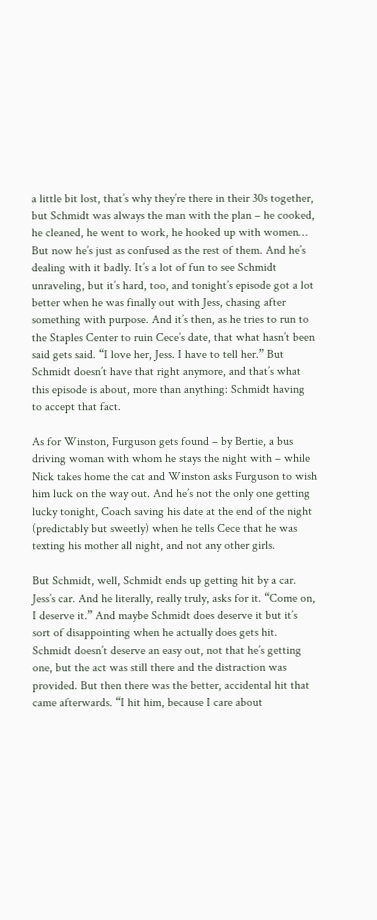a little bit lost, that’s why they’re there in their 30s together, but Schmidt was always the man with the plan – he cooked, he cleaned, he went to work, he hooked up with women… But now he’s just as confused as the rest of them. And he’s dealing with it badly. It’s a lot of fun to see Schmidt unraveling, but it’s hard, too, and tonight’s episode got a lot better when he was finally out with Jess, chasing after something with purpose. And it’s then, as he tries to run to the Staples Center to ruin Cece’s date, that what hasn’t been said gets said. “I love her, Jess. I have to tell her.” But Schmidt doesn’t have that right anymore, and that’s what this episode is about, more than anything: Schmidt having to accept that fact.

As for Winston, Furguson gets found – by Bertie, a bus driving woman with whom he stays the night with – while Nick takes home the cat and Winston asks Furguson to wish him luck on the way out. And he’s not the only one getting lucky tonight, Coach saving his date at the end of the night (predictably but sweetly) when he tells Cece that he was texting his mother all night, and not any other girls.

But Schmidt, well, Schmidt ends up getting hit by a car. Jess’s car. And he literally, really truly, asks for it. “Come on, I deserve it.” And maybe Schmidt does deserve it but it’s sort of disappointing when he actually does gets hit. Schmidt doesn’t deserve an easy out, not that he’s getting one, but the act was still there and the distraction was provided. But then there was the better, accidental hit that came afterwards. “I hit him, because I care about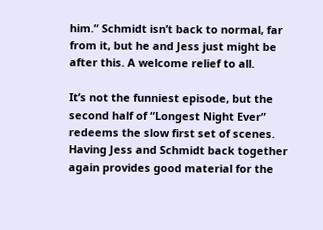him.” Schmidt isn’t back to normal, far from it, but he and Jess just might be after this. A welcome relief to all.

It’s not the funniest episode, but the second half of “Longest Night Ever” redeems the slow first set of scenes. Having Jess and Schmidt back together again provides good material for the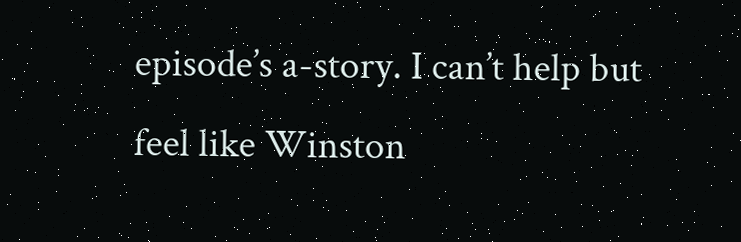episode’s a-story. I can’t help but feel like Winston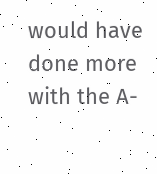would have done more with the A-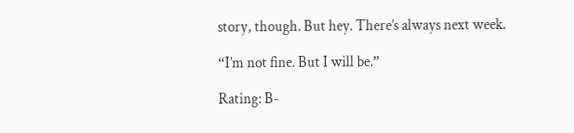story, though. But hey. There’s always next week.

“I’m not fine. But I will be.”

Rating: B-